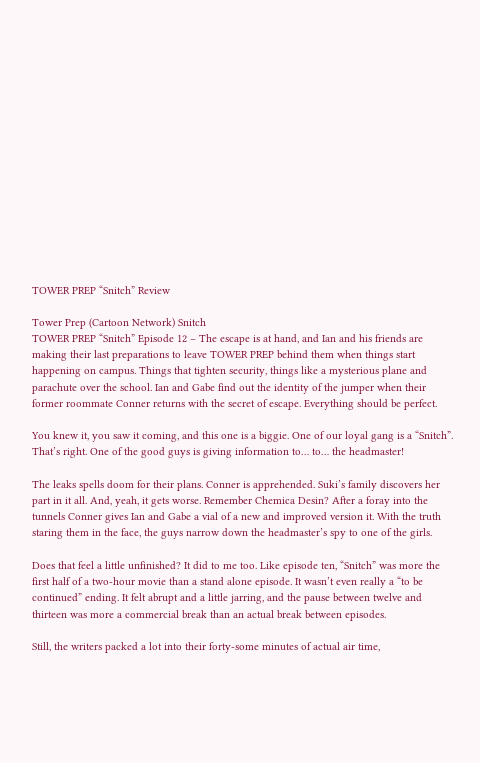TOWER PREP “Snitch” Review

Tower Prep (Cartoon Network) Snitch
TOWER PREP “Snitch” Episode 12 – The escape is at hand, and Ian and his friends are making their last preparations to leave TOWER PREP behind them when things start happening on campus. Things that tighten security, things like a mysterious plane and parachute over the school. Ian and Gabe find out the identity of the jumper when their former roommate Conner returns with the secret of escape. Everything should be perfect.

You knew it, you saw it coming, and this one is a biggie. One of our loyal gang is a “Snitch”. That’s right. One of the good guys is giving information to… to… the headmaster!

The leaks spells doom for their plans. Conner is apprehended. Suki’s family discovers her part in it all. And, yeah, it gets worse. Remember Chemica Desin? After a foray into the tunnels Conner gives Ian and Gabe a vial of a new and improved version it. With the truth staring them in the face, the guys narrow down the headmaster’s spy to one of the girls.

Does that feel a little unfinished? It did to me too. Like episode ten, “Snitch” was more the first half of a two-hour movie than a stand alone episode. It wasn’t even really a “to be continued” ending. It felt abrupt and a little jarring, and the pause between twelve and thirteen was more a commercial break than an actual break between episodes.

Still, the writers packed a lot into their forty-some minutes of actual air time,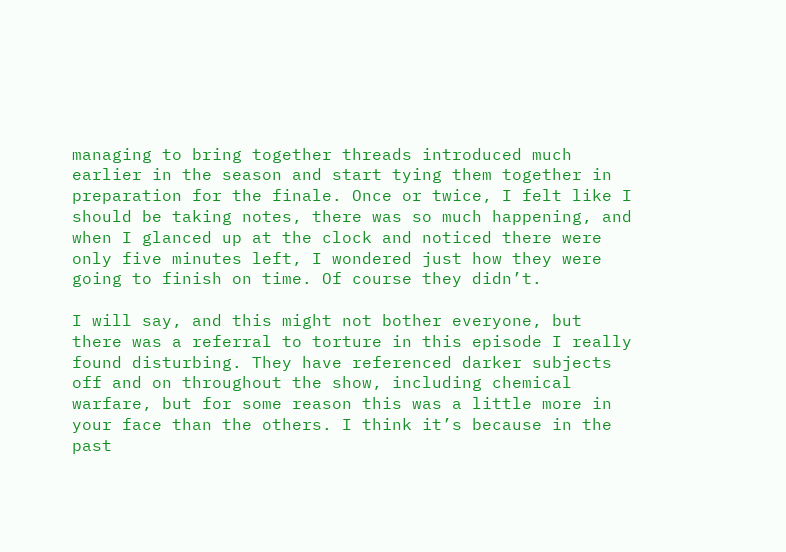managing to bring together threads introduced much earlier in the season and start tying them together in preparation for the finale. Once or twice, I felt like I should be taking notes, there was so much happening, and when I glanced up at the clock and noticed there were only five minutes left, I wondered just how they were going to finish on time. Of course they didn’t.

I will say, and this might not bother everyone, but there was a referral to torture in this episode I really found disturbing. They have referenced darker subjects off and on throughout the show, including chemical warfare, but for some reason this was a little more in your face than the others. I think it’s because in the past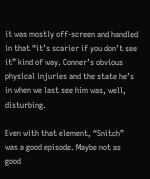it was mostly off-screen and handled in that “it’s scarier if you don’t see it” kind of way. Conner’s obvious physical injuries and the state he’s in when we last see him was, well, disturbing.

Even with that element, “Snitch” was a good episode. Maybe not as good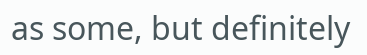as some, but definitely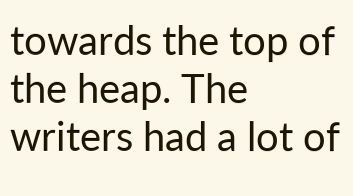towards the top of the heap. The writers had a lot of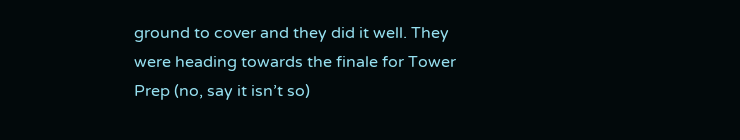ground to cover and they did it well. They were heading towards the finale for Tower Prep (no, say it isn’t so)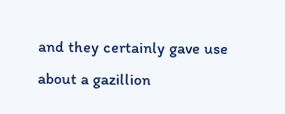and they certainly gave use about a gazillion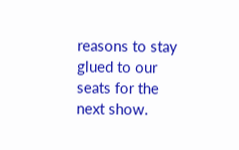reasons to stay glued to our seats for the next show.